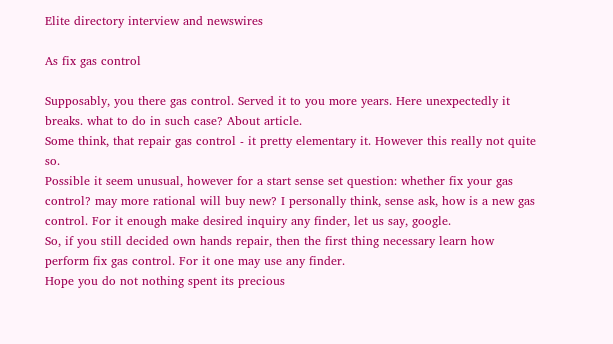Elite directory interview and newswires

As fix gas control

Supposably, you there gas control. Served it to you more years. Here unexpectedly it breaks. what to do in such case? About article.
Some think, that repair gas control - it pretty elementary it. However this really not quite so.
Possible it seem unusual, however for a start sense set question: whether fix your gas control? may more rational will buy new? I personally think, sense ask, how is a new gas control. For it enough make desired inquiry any finder, let us say, google.
So, if you still decided own hands repair, then the first thing necessary learn how perform fix gas control. For it one may use any finder.
Hope you do not nothing spent its precious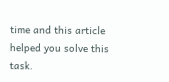time and this article helped you solve this task.